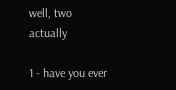well, two actually

1 - have you ever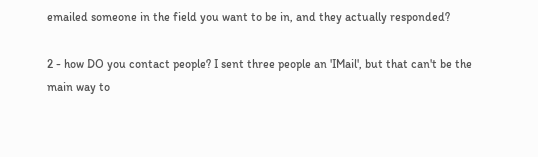emailed someone in the field you want to be in, and they actually responded?

2 - how DO you contact people? I sent three people an 'IMail', but that can't be the main way to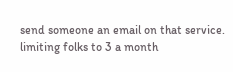send someone an email on that service. limiting folks to 3 a month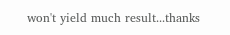won't yield much result...thanks